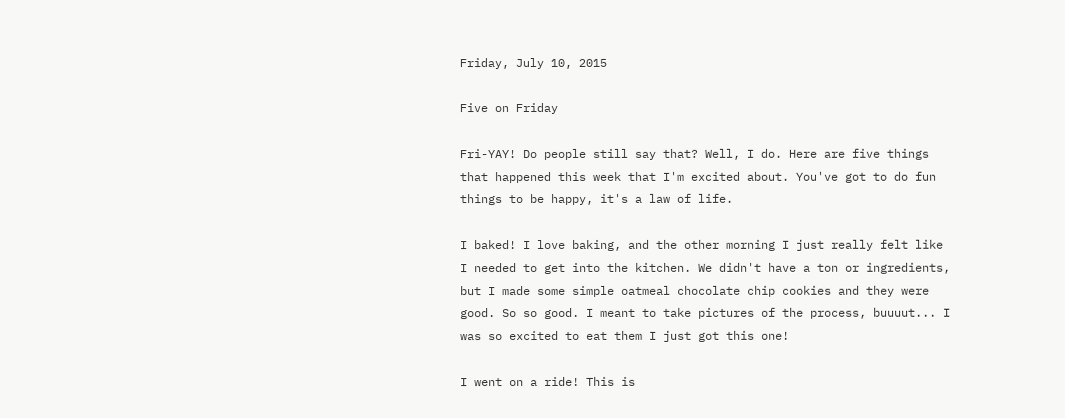Friday, July 10, 2015

Five on Friday

Fri-YAY! Do people still say that? Well, I do. Here are five things that happened this week that I'm excited about. You've got to do fun things to be happy, it's a law of life.

I baked! I love baking, and the other morning I just really felt like I needed to get into the kitchen. We didn't have a ton or ingredients, but I made some simple oatmeal chocolate chip cookies and they were good. So so good. I meant to take pictures of the process, buuuut... I was so excited to eat them I just got this one!

I went on a ride! This is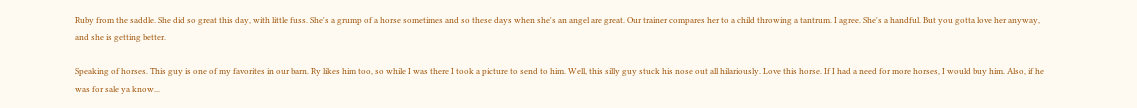Ruby from the saddle. She did so great this day, with little fuss. She's a grump of a horse sometimes and so these days when she's an angel are great. Our trainer compares her to a child throwing a tantrum. I agree. She's a handful. But you gotta love her anyway, and she is getting better.

Speaking of horses. This guy is one of my favorites in our barn. Ry likes him too, so while I was there I took a picture to send to him. Well, this silly guy stuck his nose out all hilariously. Love this horse. If I had a need for more horses, I would buy him. Also, if he was for sale ya know...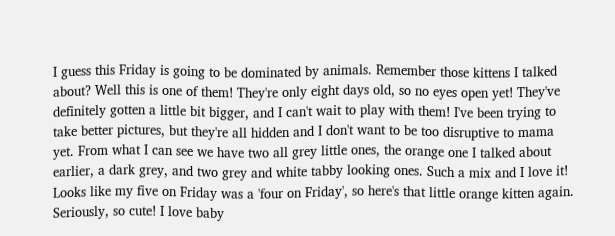I guess this Friday is going to be dominated by animals. Remember those kittens I talked about? Well this is one of them! They're only eight days old, so no eyes open yet! They've definitely gotten a little bit bigger, and I can't wait to play with them! I've been trying to take better pictures, but they're all hidden and I don't want to be too disruptive to mama yet. From what I can see we have two all grey little ones, the orange one I talked about earlier, a dark grey, and two grey and white tabby looking ones. Such a mix and I love it!
Looks like my five on Friday was a 'four on Friday', so here's that little orange kitten again. Seriously, so cute! I love baby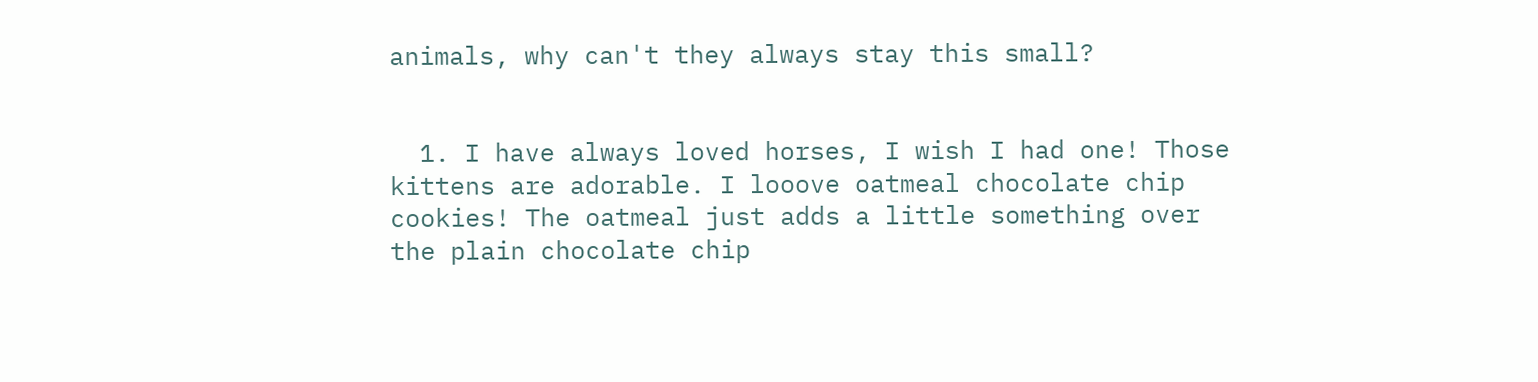animals, why can't they always stay this small?


  1. I have always loved horses, I wish I had one! Those kittens are adorable. I looove oatmeal chocolate chip cookies! The oatmeal just adds a little something over the plain chocolate chip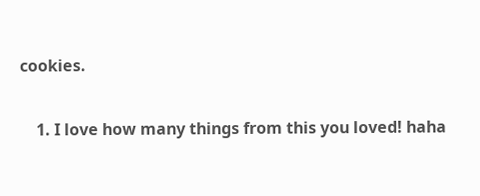cookies.

    1. I love how many things from this you loved! haha